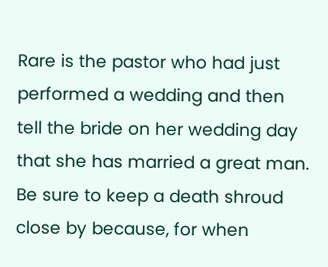Rare is the pastor who had just performed a wedding and then tell the bride on her wedding day that she has married a great man. Be sure to keep a death shroud close by because, for when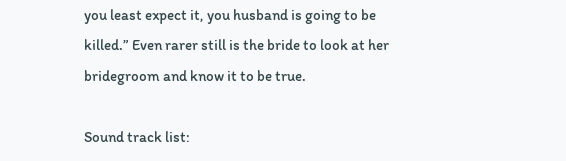you least expect it, you husband is going to be killed.” Even rarer still is the bride to look at her bridegroom and know it to be true.

Sound track list: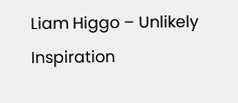Liam Higgo – Unlikely Inspiration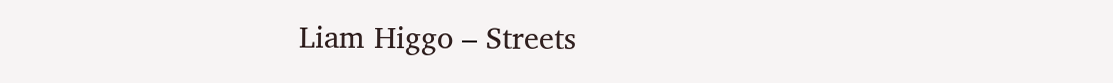Liam Higgo – Streets